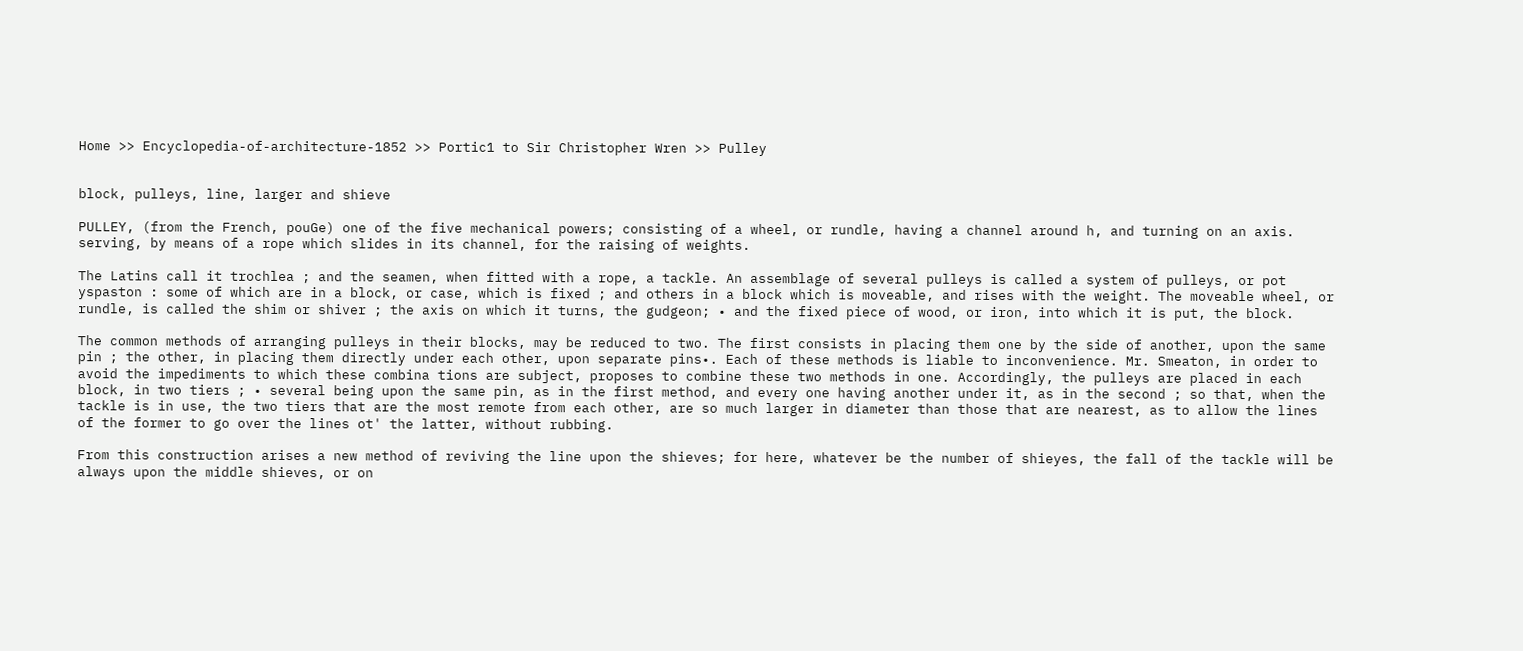Home >> Encyclopedia-of-architecture-1852 >> Portic1 to Sir Christopher Wren >> Pulley


block, pulleys, line, larger and shieve

PULLEY, (from the French, pouGe) one of the five mechanical powers; consisting of a wheel, or rundle, having a channel around h, and turning on an axis. serving, by means of a rope which slides in its channel, for the raising of weights.

The Latins call it trochlea ; and the seamen, when fitted with a rope, a tackle. An assemblage of several pulleys is called a system of pulleys, or pot yspaston : some of which are in a block, or case, which is fixed ; and others in a block which is moveable, and rises with the weight. The moveable wheel, or rundle, is called the shim or shiver ; the axis on which it turns, the gudgeon; • and the fixed piece of wood, or iron, into which it is put, the block.

The common methods of arranging pulleys in their blocks, may be reduced to two. The first consists in placing them one by the side of another, upon the same pin ; the other, in placing them directly under each other, upon separate pins•. Each of these methods is liable to inconvenience. Mr. Smeaton, in order to avoid the impediments to which these combina tions are subject, proposes to combine these two methods in one. Accordingly, the pulleys are placed in each block, in two tiers ; • several being upon the same pin, as in the first method, and every one having another under it, as in the second ; so that, when the tackle is in use, the two tiers that are the most remote from each other, are so much larger in diameter than those that are nearest, as to allow the lines of the former to go over the lines ot' the latter, without rubbing.

From this construction arises a new method of reviving the line upon the shieves; for here, whatever be the number of shieyes, the fall of the tackle will be always upon the middle shieves, or on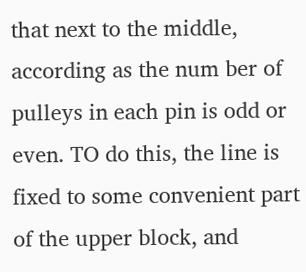that next to the middle, according as the num ber of pulleys in each pin is odd or even. TO do this, the line is fixed to some convenient part of the upper block, and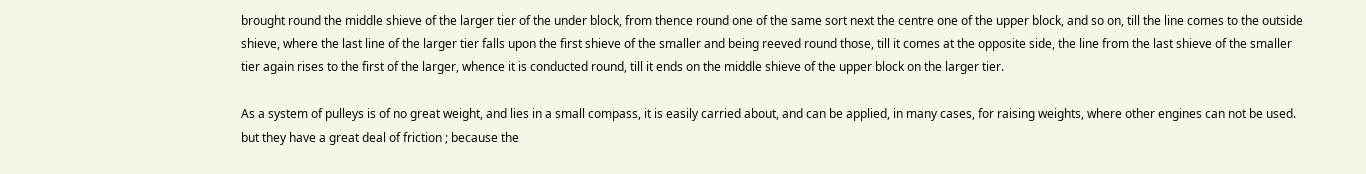brought round the middle shieve of the larger tier of the under block, from thence round one of the same sort next the centre one of the upper block, and so on, till the line comes to the outside shieve, where the last line of the larger tier falls upon the first shieve of the smaller and being reeved round those, till it comes at the opposite side, the line from the last shieve of the smaller tier again rises to the first of the larger, whence it is conducted round, till it ends on the middle shieve of the upper block on the larger tier.

As a system of pulleys is of no great weight, and lies in a small compass, it is easily carried about, and can be applied, in many cases, for raising weights, where other engines can not be used. but they have a great deal of friction ; because the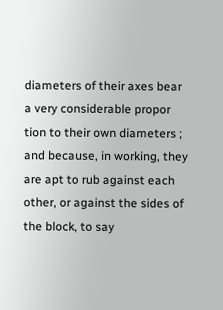diameters of their axes bear a very considerable propor tion to their own diameters ; and because, in working, they are apt to rub against each other, or against the sides of the block, to say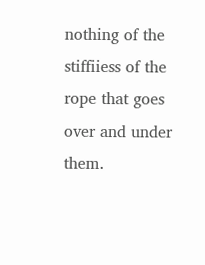nothing of the stiffiiess of the rope that goes over and under them.